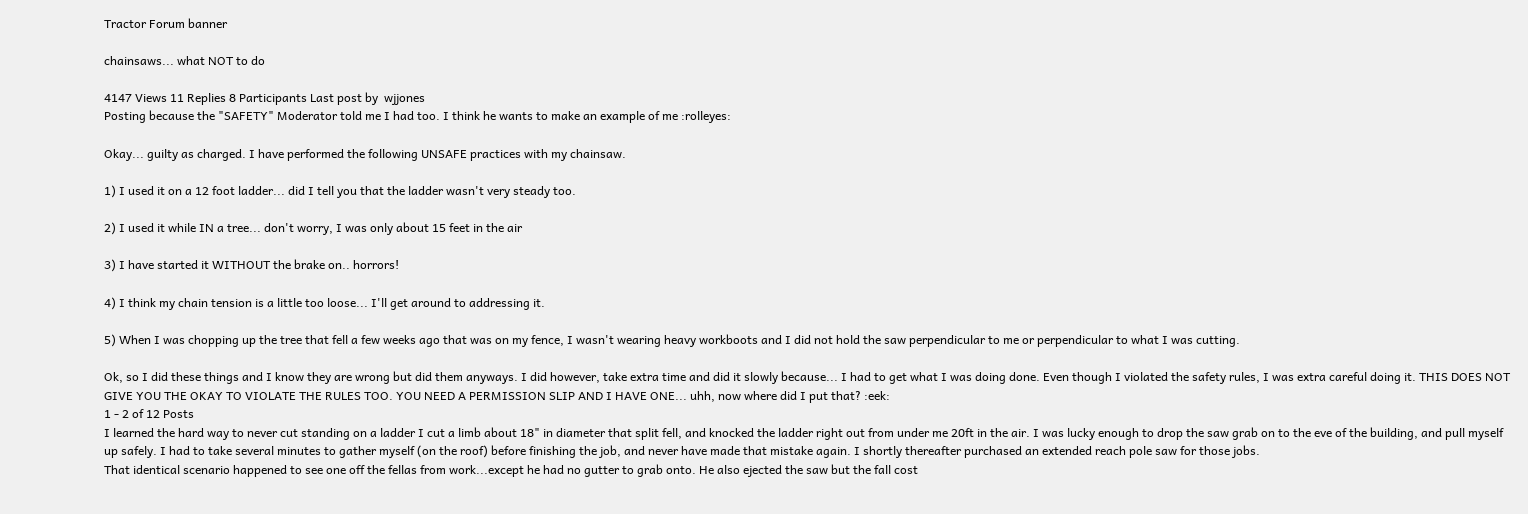Tractor Forum banner

chainsaws... what NOT to do

4147 Views 11 Replies 8 Participants Last post by  wjjones
Posting because the "SAFETY" Moderator told me I had too. I think he wants to make an example of me :rolleyes:

Okay... guilty as charged. I have performed the following UNSAFE practices with my chainsaw.

1) I used it on a 12 foot ladder... did I tell you that the ladder wasn't very steady too.

2) I used it while IN a tree... don't worry, I was only about 15 feet in the air

3) I have started it WITHOUT the brake on.. horrors!

4) I think my chain tension is a little too loose... I'll get around to addressing it.

5) When I was chopping up the tree that fell a few weeks ago that was on my fence, I wasn't wearing heavy workboots and I did not hold the saw perpendicular to me or perpendicular to what I was cutting.

Ok, so I did these things and I know they are wrong but did them anyways. I did however, take extra time and did it slowly because... I had to get what I was doing done. Even though I violated the safety rules, I was extra careful doing it. THIS DOES NOT GIVE YOU THE OKAY TO VIOLATE THE RULES TOO. YOU NEED A PERMISSION SLIP AND I HAVE ONE... uhh, now where did I put that? :eek:
1 - 2 of 12 Posts
I learned the hard way to never cut standing on a ladder I cut a limb about 18" in diameter that split fell, and knocked the ladder right out from under me 20ft in the air. I was lucky enough to drop the saw grab on to the eve of the building, and pull myself up safely. I had to take several minutes to gather myself (on the roof) before finishing the job, and never have made that mistake again. I shortly thereafter purchased an extended reach pole saw for those jobs.
That identical scenario happened to see one off the fellas from work...except he had no gutter to grab onto. He also ejected the saw but the fall cost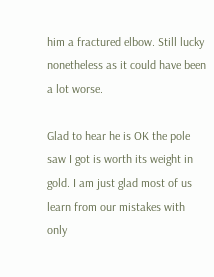him a fractured elbow. Still lucky nonetheless as it could have been a lot worse.

Glad to hear he is OK the pole saw I got is worth its weight in gold. I am just glad most of us learn from our mistakes with only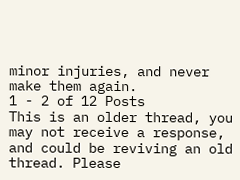minor injuries, and never make them again.
1 - 2 of 12 Posts
This is an older thread, you may not receive a response, and could be reviving an old thread. Please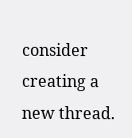consider creating a new thread.